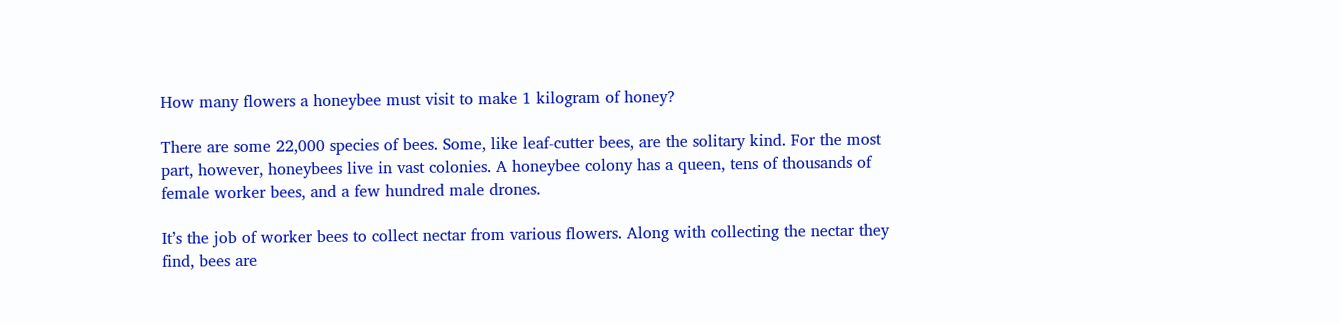How many flowers a honeybee must visit to make 1 kilogram of honey?

There are some 22,000 species of bees. Some, like leaf-cutter bees, are the solitary kind. For the most part, however, honeybees live in vast colonies. A honeybee colony has a queen, tens of thousands of female worker bees, and a few hundred male drones.

It’s the job of worker bees to collect nectar from various flowers. Along with collecting the nectar they find, bees are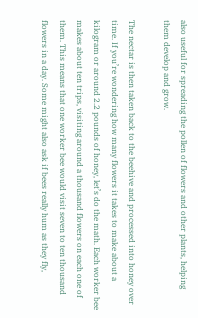also useful for spreading the pollen of flowers and other plants, helping them develop and grow.

The nectar is then taken back to the beehive and processed into honey over time. If you’re wondering how many flowers it takes to make about a kilogram or around 2.2 pounds of honey, let’s do the math. Each worker bee makes about ten trips, visiting around a thousand flowers on each one of them. This means that one worker bee would visit seven to ten thousand flowers in a day. Some might also ask if bees really hum as they fly,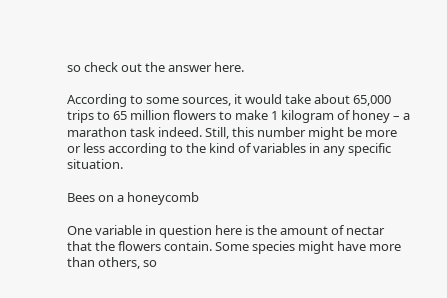so check out the answer here.

According to some sources, it would take about 65,000 trips to 65 million flowers to make 1 kilogram of honey – a marathon task indeed. Still, this number might be more or less according to the kind of variables in any specific situation.

Bees on a honeycomb

One variable in question here is the amount of nectar that the flowers contain. Some species might have more than others, so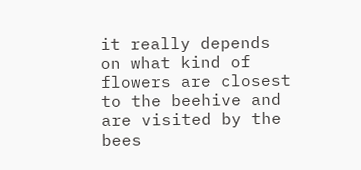it really depends on what kind of flowers are closest to the beehive and are visited by the bees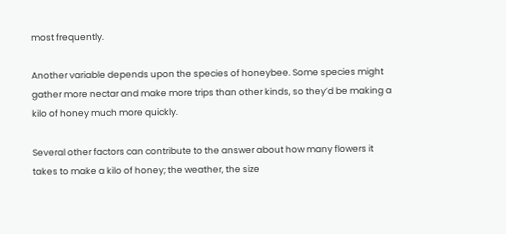most frequently.

Another variable depends upon the species of honeybee. Some species might gather more nectar and make more trips than other kinds, so they’d be making a kilo of honey much more quickly.

Several other factors can contribute to the answer about how many flowers it takes to make a kilo of honey; the weather, the size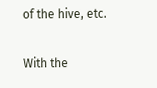of the hive, etc.

With the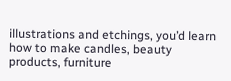illustrations and etchings, you’d learn how to make candles, beauty products, furniture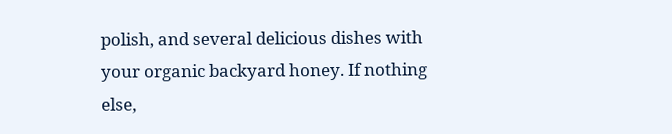polish, and several delicious dishes with your organic backyard honey. If nothing else,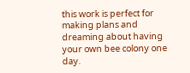this work is perfect for making plans and dreaming about having your own bee colony one day.